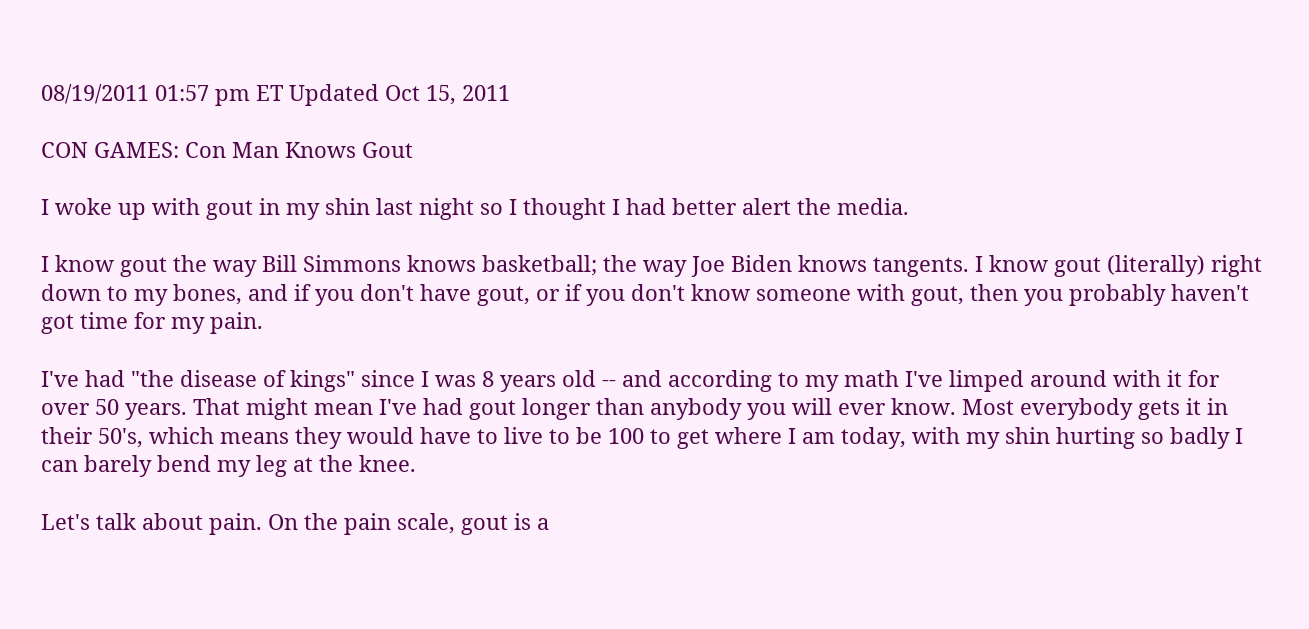08/19/2011 01:57 pm ET Updated Oct 15, 2011

CON GAMES: Con Man Knows Gout

I woke up with gout in my shin last night so I thought I had better alert the media.

I know gout the way Bill Simmons knows basketball; the way Joe Biden knows tangents. I know gout (literally) right down to my bones, and if you don't have gout, or if you don't know someone with gout, then you probably haven't got time for my pain.

I've had "the disease of kings" since I was 8 years old -- and according to my math I've limped around with it for over 50 years. That might mean I've had gout longer than anybody you will ever know. Most everybody gets it in their 50's, which means they would have to live to be 100 to get where I am today, with my shin hurting so badly I can barely bend my leg at the knee.

Let's talk about pain. On the pain scale, gout is a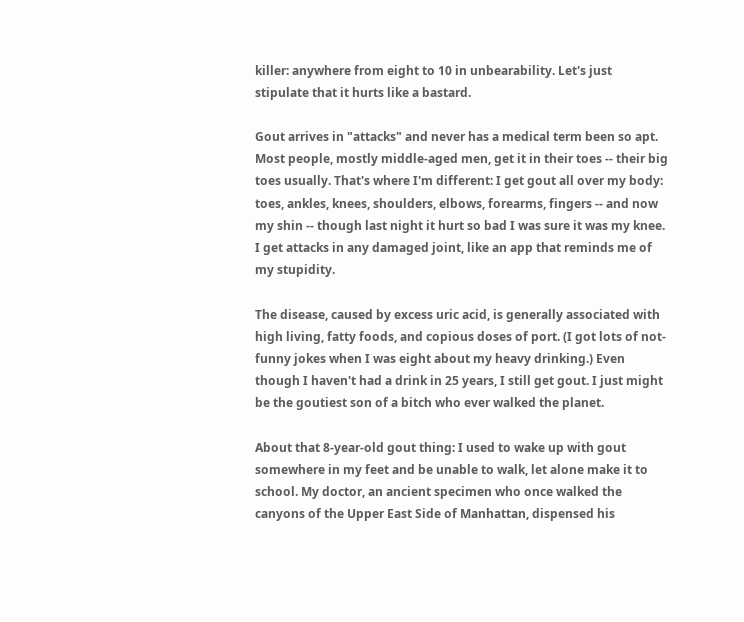killer: anywhere from eight to 10 in unbearability. Let's just stipulate that it hurts like a bastard.

Gout arrives in "attacks" and never has a medical term been so apt. Most people, mostly middle-aged men, get it in their toes -- their big toes usually. That's where I'm different: I get gout all over my body: toes, ankles, knees, shoulders, elbows, forearms, fingers -- and now my shin -- though last night it hurt so bad I was sure it was my knee. I get attacks in any damaged joint, like an app that reminds me of my stupidity.

The disease, caused by excess uric acid, is generally associated with high living, fatty foods, and copious doses of port. (I got lots of not-funny jokes when I was eight about my heavy drinking.) Even though I haven't had a drink in 25 years, I still get gout. I just might be the goutiest son of a bitch who ever walked the planet.

About that 8-year-old gout thing: I used to wake up with gout somewhere in my feet and be unable to walk, let alone make it to school. My doctor, an ancient specimen who once walked the canyons of the Upper East Side of Manhattan, dispensed his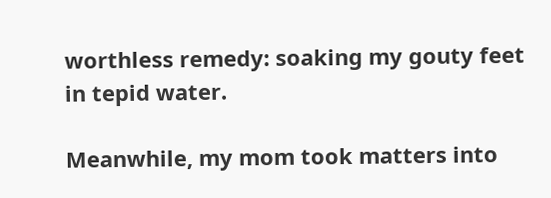worthless remedy: soaking my gouty feet in tepid water.

Meanwhile, my mom took matters into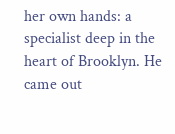her own hands: a specialist deep in the heart of Brooklyn. He came out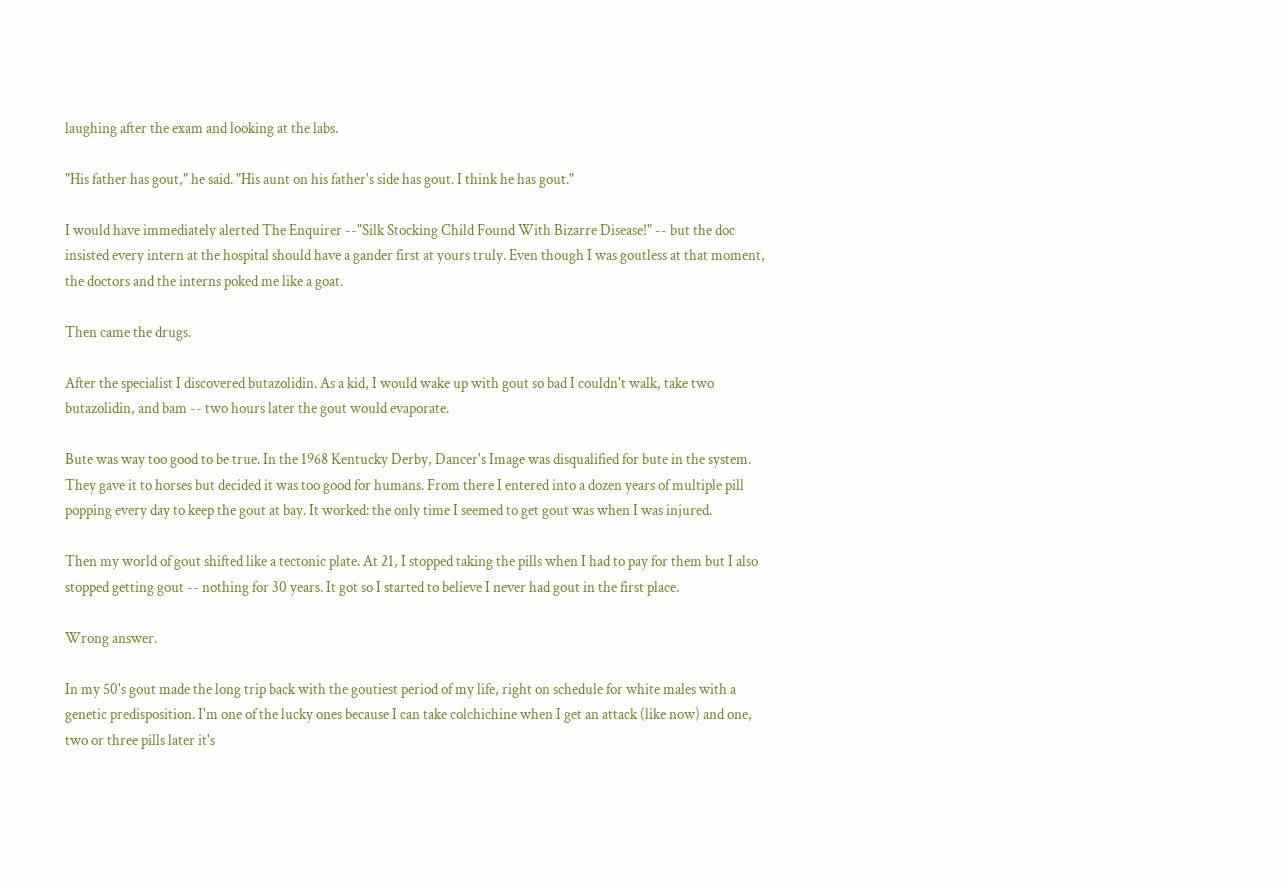laughing after the exam and looking at the labs.

"His father has gout," he said. "His aunt on his father's side has gout. I think he has gout."

I would have immediately alerted The Enquirer --"Silk Stocking Child Found With Bizarre Disease!" -- but the doc insisted every intern at the hospital should have a gander first at yours truly. Even though I was goutless at that moment, the doctors and the interns poked me like a goat.

Then came the drugs.

After the specialist I discovered butazolidin. As a kid, I would wake up with gout so bad I couldn't walk, take two butazolidin, and bam -- two hours later the gout would evaporate.

Bute was way too good to be true. In the 1968 Kentucky Derby, Dancer's Image was disqualified for bute in the system. They gave it to horses but decided it was too good for humans. From there I entered into a dozen years of multiple pill popping every day to keep the gout at bay. It worked: the only time I seemed to get gout was when I was injured.

Then my world of gout shifted like a tectonic plate. At 21, I stopped taking the pills when I had to pay for them but I also stopped getting gout -- nothing for 30 years. It got so I started to believe I never had gout in the first place.

Wrong answer.

In my 50's gout made the long trip back with the goutiest period of my life, right on schedule for white males with a genetic predisposition. I'm one of the lucky ones because I can take colchichine when I get an attack (like now) and one, two or three pills later it's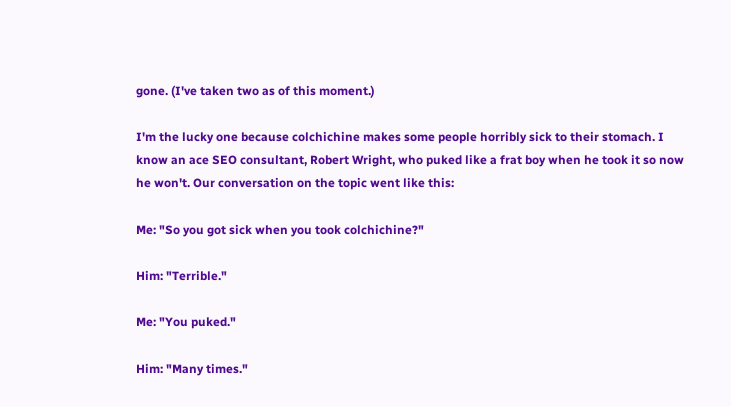gone. (I've taken two as of this moment.)

I'm the lucky one because colchichine makes some people horribly sick to their stomach. I know an ace SEO consultant, Robert Wright, who puked like a frat boy when he took it so now he won't. Our conversation on the topic went like this:

Me: "So you got sick when you took colchichine?"

Him: "Terrible."

Me: "You puked."

Him: "Many times."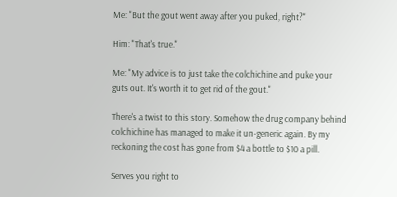Me: "But the gout went away after you puked, right?"

Him: "That's true."

Me: "My advice is to just take the colchichine and puke your guts out. It's worth it to get rid of the gout."

There's a twist to this story. Somehow the drug company behind colchichine has managed to make it un-generic again. By my reckoning the cost has gone from $4 a bottle to $10 a pill.

Serves you right to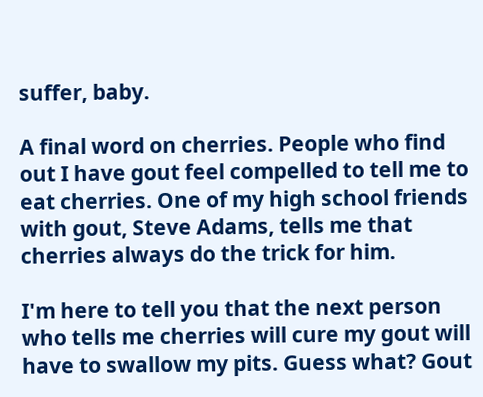suffer, baby.

A final word on cherries. People who find out I have gout feel compelled to tell me to eat cherries. One of my high school friends with gout, Steve Adams, tells me that cherries always do the trick for him.

I'm here to tell you that the next person who tells me cherries will cure my gout will have to swallow my pits. Guess what? Gout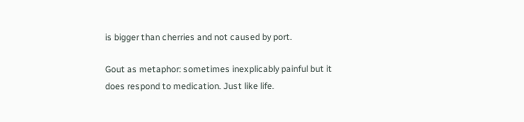is bigger than cherries and not caused by port.

Gout as metaphor: sometimes inexplicably painful but it does respond to medication. Just like life.